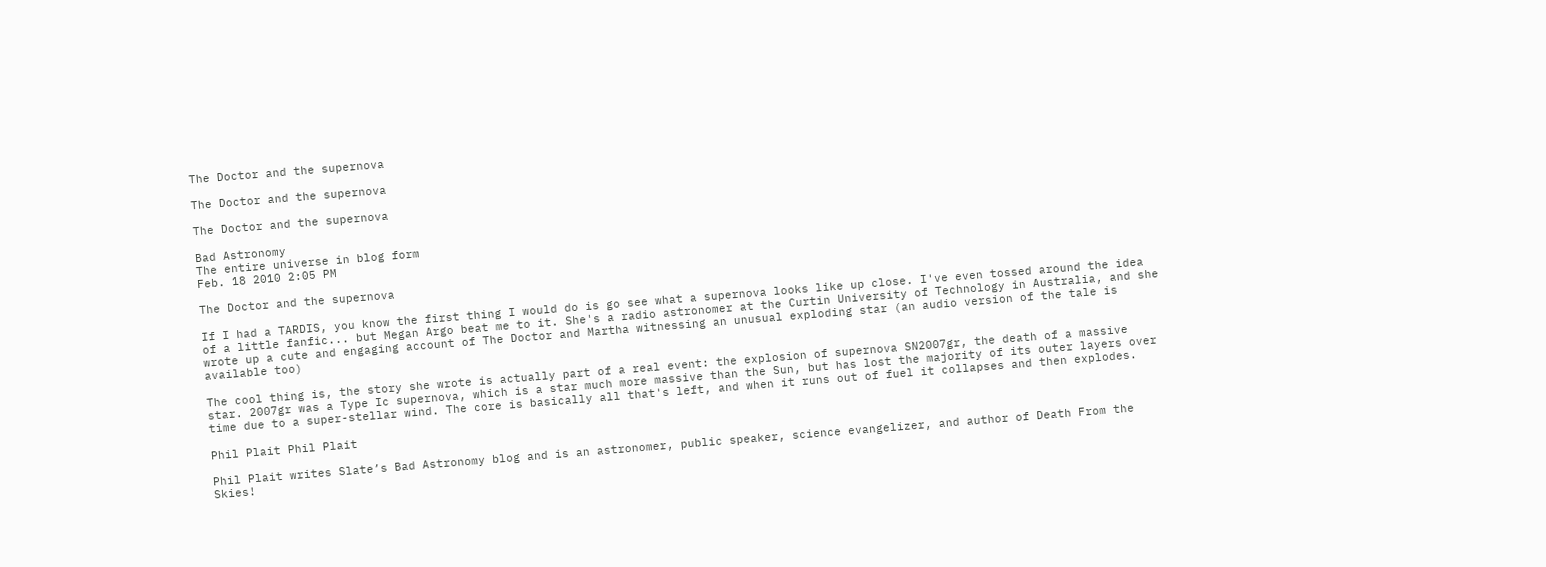The Doctor and the supernova

The Doctor and the supernova

The Doctor and the supernova

Bad Astronomy
The entire universe in blog form
Feb. 18 2010 2:05 PM

The Doctor and the supernova

If I had a TARDIS, you know the first thing I would do is go see what a supernova looks like up close. I've even tossed around the idea of a little fanfic... but Megan Argo beat me to it. She's a radio astronomer at the Curtin University of Technology in Australia, and she wrote up a cute and engaging account of The Doctor and Martha witnessing an unusual exploding star (an audio version of the tale is available too)

The cool thing is, the story she wrote is actually part of a real event: the explosion of supernova SN2007gr, the death of a massive star. 2007gr was a Type Ic supernova, which is a star much more massive than the Sun, but has lost the majority of its outer layers over time due to a super-stellar wind. The core is basically all that's left, and when it runs out of fuel it collapses and then explodes.

Phil Plait Phil Plait

Phil Plait writes Slate’s Bad Astronomy blog and is an astronomer, public speaker, science evangelizer, and author of Death From the Skies!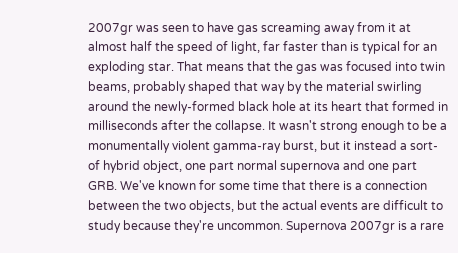2007gr was seen to have gas screaming away from it at almost half the speed of light, far faster than is typical for an exploding star. That means that the gas was focused into twin beams, probably shaped that way by the material swirling around the newly-formed black hole at its heart that formed in milliseconds after the collapse. It wasn't strong enough to be a monumentally violent gamma-ray burst, but it instead a sort-of hybrid object, one part normal supernova and one part GRB. We've known for some time that there is a connection between the two objects, but the actual events are difficult to study because they're uncommon. Supernova 2007gr is a rare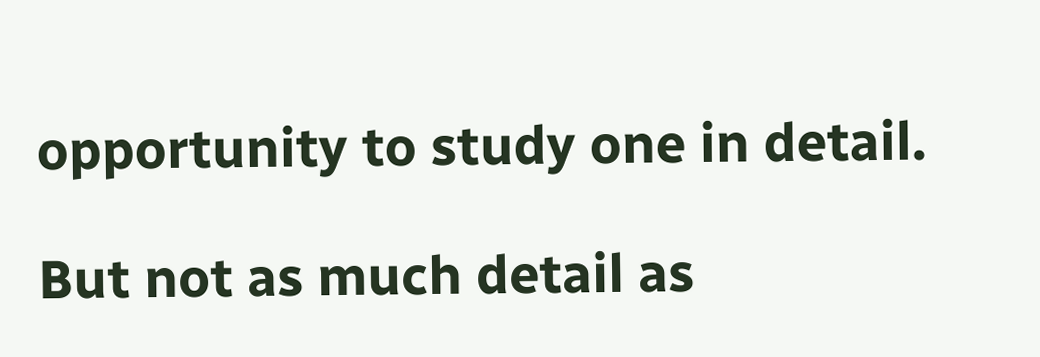opportunity to study one in detail.

But not as much detail as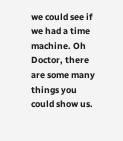we could see if we had a time machine. Oh Doctor, there are some many things you could show us.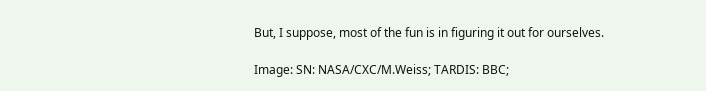But, I suppose, most of the fun is in figuring it out for ourselves.

Image: SN: NASA/CXC/M.Weiss; TARDIS: BBC;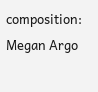composition: Megan Argo